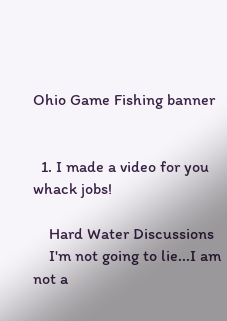Ohio Game Fishing banner


  1. I made a video for you whack jobs!

    Hard Water Discussions
    I'm not going to lie...I am not a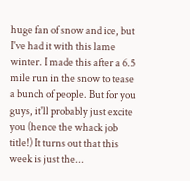huge fan of snow and ice, but I've had it with this lame winter. I made this after a 6.5 mile run in the snow to tease a bunch of people. But for you guys, it'll probably just excite you (hence the whack job title!) It turns out that this week is just the...